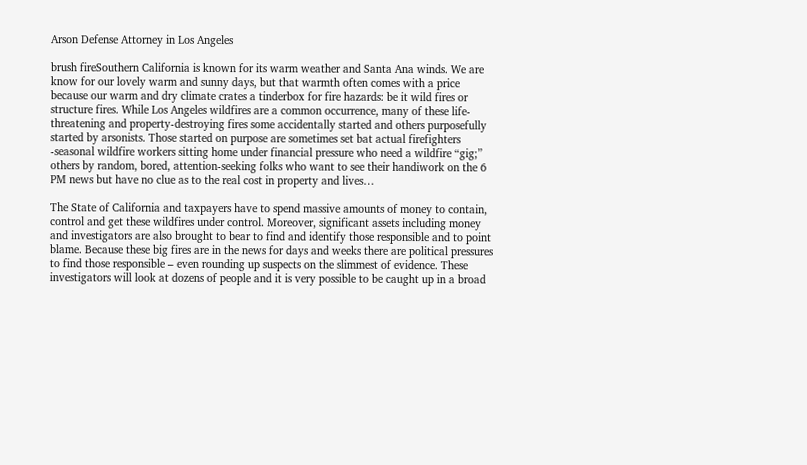Arson Defense Attorney in Los Angeles

brush fireSouthern California is known for its warm weather and Santa Ana winds. We are know for our lovely warm and sunny days, but that warmth often comes with a price because our warm and dry climate crates a tinderbox for fire hazards: be it wild fires or structure fires. While Los Angeles wildfires are a common occurrence, many of these life-threatening and property-destroying fires some accidentally started and others purposefully started by arsonists. Those started on purpose are sometimes set bat actual firefighters -seasonal wildfire workers sitting home under financial pressure who need a wildfire “gig;” others by random, bored, attention-seeking folks who want to see their handiwork on the 6 PM news but have no clue as to the real cost in property and lives…

The State of California and taxpayers have to spend massive amounts of money to contain, control and get these wildfires under control. Moreover, significant assets including money and investigators are also brought to bear to find and identify those responsible and to point blame. Because these big fires are in the news for days and weeks there are political pressures to find those responsible – even rounding up suspects on the slimmest of evidence. These investigators will look at dozens of people and it is very possible to be caught up in a broad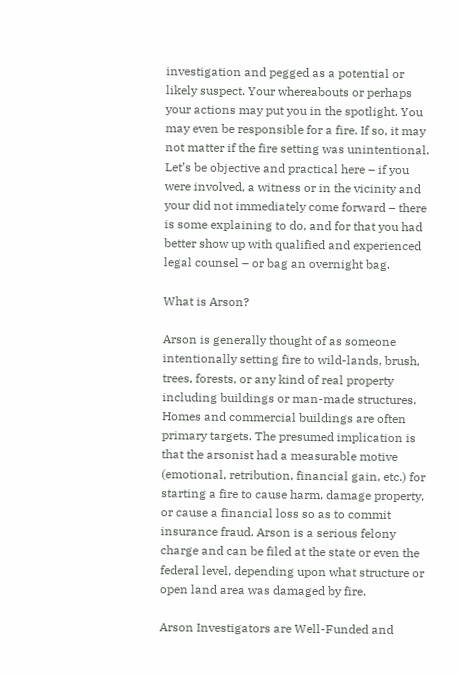investigation and pegged as a potential or likely suspect. Your whereabouts or perhaps your actions may put you in the spotlight. You may even be responsible for a fire. If so, it may not matter if the fire setting was unintentional. Let’s be objective and practical here – if you were involved, a witness or in the vicinity and your did not immediately come forward – there is some explaining to do, and for that you had better show up with qualified and experienced legal counsel – or bag an overnight bag.

What is Arson?

Arson is generally thought of as someone intentionally setting fire to wild-lands, brush, trees, forests, or any kind of real property including buildings or man-made structures. Homes and commercial buildings are often primary targets. The presumed implication is that the arsonist had a measurable motive (emotional, retribution, financial gain, etc.) for starting a fire to cause harm, damage property, or cause a financial loss so as to commit insurance fraud. Arson is a serious felony charge and can be filed at the state or even the federal level, depending upon what structure or open land area was damaged by fire.

Arson Investigators are Well-Funded and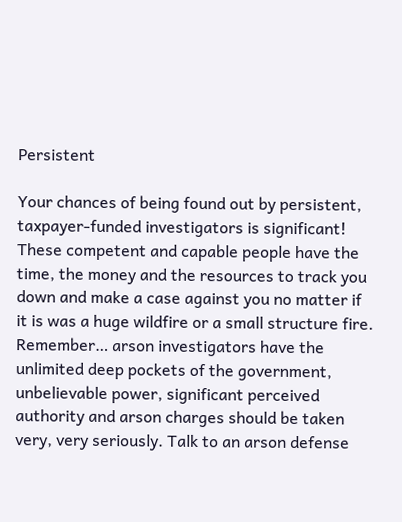Persistent

Your chances of being found out by persistent, taxpayer-funded investigators is significant! These competent and capable people have the time, the money and the resources to track you down and make a case against you no matter if it is was a huge wildfire or a small structure fire. Remember… arson investigators have the unlimited deep pockets of the government, unbelievable power, significant perceived authority and arson charges should be taken very, very seriously. Talk to an arson defense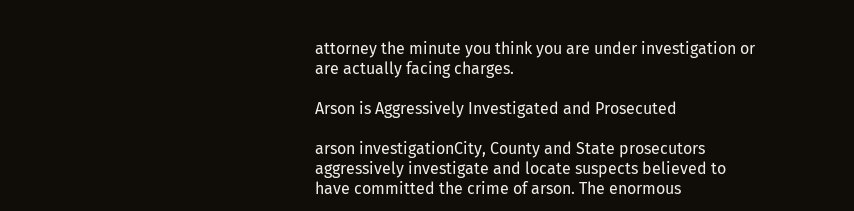attorney the minute you think you are under investigation or are actually facing charges.

Arson is Aggressively Investigated and Prosecuted

arson investigationCity, County and State prosecutors aggressively investigate and locate suspects believed to have committed the crime of arson. The enormous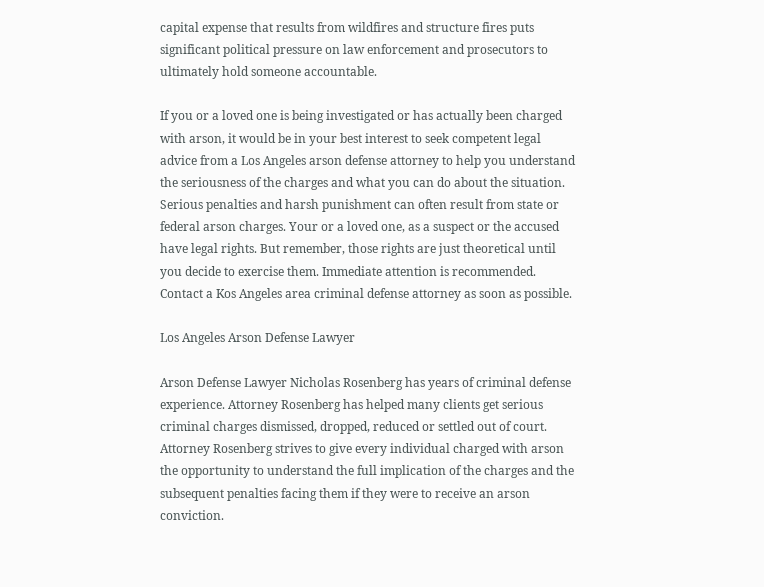capital expense that results from wildfires and structure fires puts significant political pressure on law enforcement and prosecutors to ultimately hold someone accountable.

If you or a loved one is being investigated or has actually been charged with arson, it would be in your best interest to seek competent legal advice from a Los Angeles arson defense attorney to help you understand the seriousness of the charges and what you can do about the situation. Serious penalties and harsh punishment can often result from state or federal arson charges. Your or a loved one, as a suspect or the accused have legal rights. But remember, those rights are just theoretical until you decide to exercise them. Immediate attention is recommended. Contact a Kos Angeles area criminal defense attorney as soon as possible.

Los Angeles Arson Defense Lawyer

Arson Defense Lawyer Nicholas Rosenberg has years of criminal defense experience. Attorney Rosenberg has helped many clients get serious criminal charges dismissed, dropped, reduced or settled out of court. Attorney Rosenberg strives to give every individual charged with arson the opportunity to understand the full implication of the charges and the subsequent penalties facing them if they were to receive an arson conviction.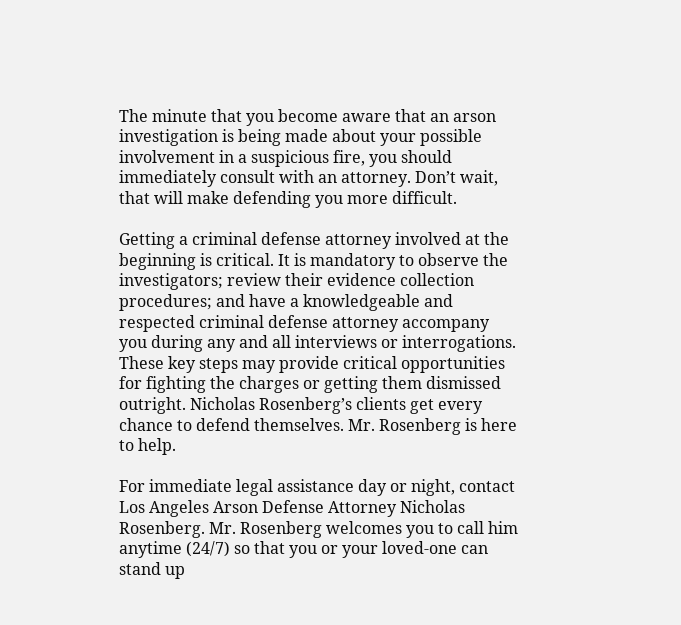The minute that you become aware that an arson investigation is being made about your possible involvement in a suspicious fire, you should immediately consult with an attorney. Don’t wait, that will make defending you more difficult.

Getting a criminal defense attorney involved at the beginning is critical. It is mandatory to observe the investigators; review their evidence collection procedures; and have a knowledgeable and respected criminal defense attorney accompany you during any and all interviews or interrogations. These key steps may provide critical opportunities for fighting the charges or getting them dismissed outright. Nicholas Rosenberg’s clients get every chance to defend themselves. Mr. Rosenberg is here to help.

For immediate legal assistance day or night, contact Los Angeles Arson Defense Attorney Nicholas Rosenberg. Mr. Rosenberg welcomes you to call him anytime (24/7) so that you or your loved-one can stand up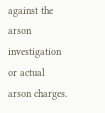against the arson investigation or actual arson charges.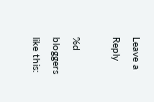Leave a Reply

%d bloggers like this: